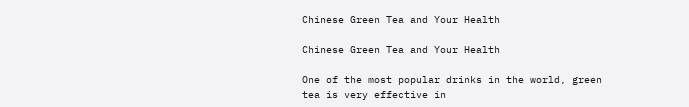Chinese Green Tea and Your Health

Chinese Green Tea and Your Health

One of the most popular drinks in the world, green tea is very effective in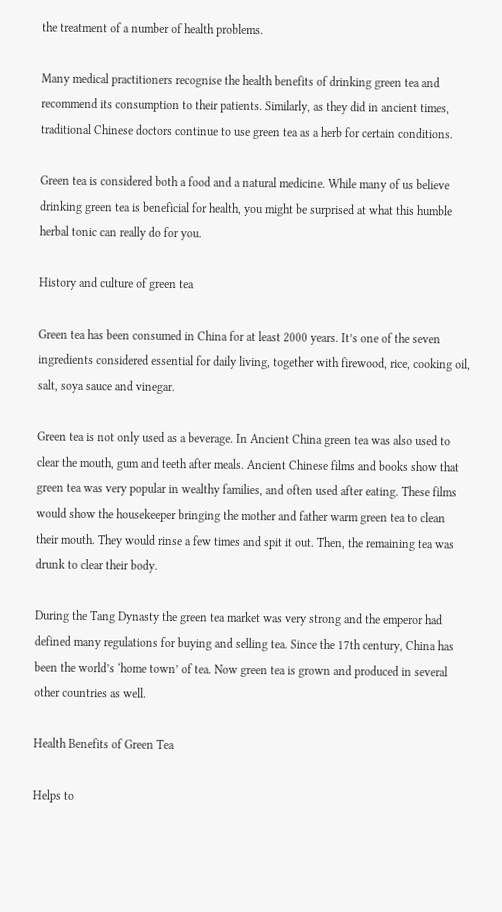the treatment of a number of health problems.

Many medical practitioners recognise the health benefits of drinking green tea and recommend its consumption to their patients. Similarly, as they did in ancient times, traditional Chinese doctors continue to use green tea as a herb for certain conditions.

Green tea is considered both a food and a natural medicine. While many of us believe drinking green tea is beneficial for health, you might be surprised at what this humble herbal tonic can really do for you.

History and culture of green tea

Green tea has been consumed in China for at least 2000 years. It’s one of the seven ingredients considered essential for daily living, together with firewood, rice, cooking oil, salt, soya sauce and vinegar.

Green tea is not only used as a beverage. In Ancient China green tea was also used to clear the mouth, gum and teeth after meals. Ancient Chinese films and books show that green tea was very popular in wealthy families, and often used after eating. These films would show the housekeeper bringing the mother and father warm green tea to clean their mouth. They would rinse a few times and spit it out. Then, the remaining tea was drunk to clear their body.

During the Tang Dynasty the green tea market was very strong and the emperor had defined many regulations for buying and selling tea. Since the 17th century, China has been the world’s ‘home town’ of tea. Now green tea is grown and produced in several other countries as well.

Health Benefits of Green Tea

Helps to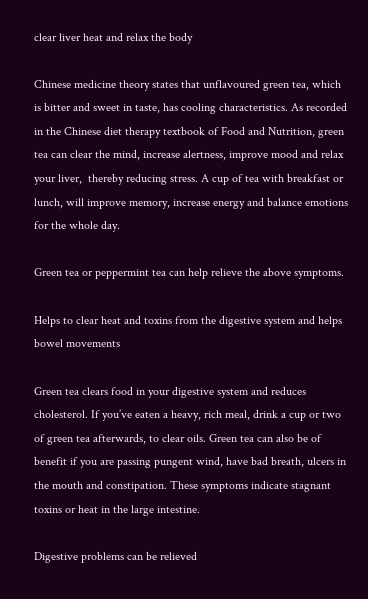clear liver heat and relax the body

Chinese medicine theory states that unflavoured green tea, which is bitter and sweet in taste, has cooling characteristics. As recorded in the Chinese diet therapy textbook of Food and Nutrition, green tea can clear the mind, increase alertness, improve mood and relax your liver,  thereby reducing stress. A cup of tea with breakfast or lunch, will improve memory, increase energy and balance emotions for the whole day.

Green tea or peppermint tea can help relieve the above symptoms.

Helps to clear heat and toxins from the digestive system and helps bowel movements

Green tea clears food in your digestive system and reduces cholesterol. If you’ve eaten a heavy, rich meal, drink a cup or two of green tea afterwards, to clear oils. Green tea can also be of benefit if you are passing pungent wind, have bad breath, ulcers in the mouth and constipation. These symptoms indicate stagnant toxins or heat in the large intestine.

Digestive problems can be relieved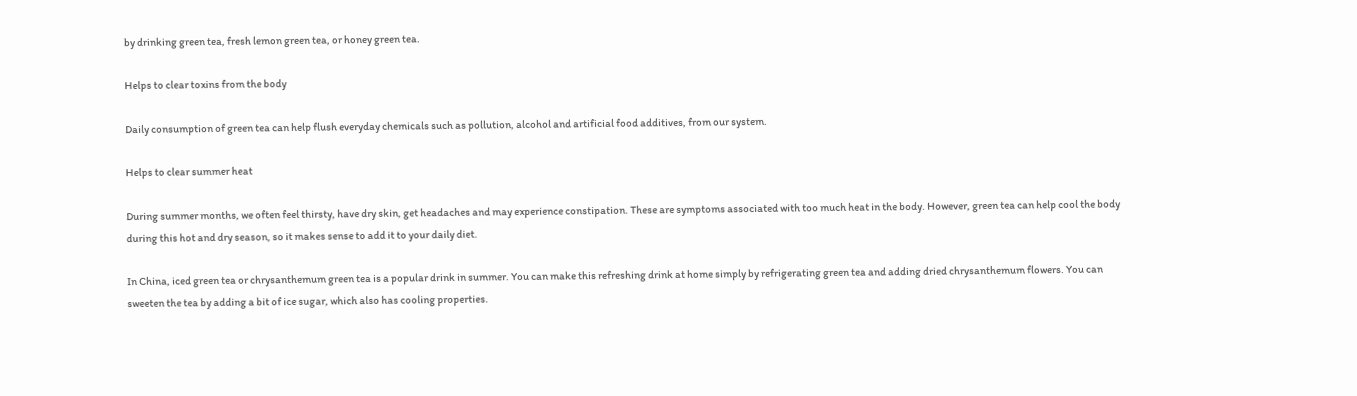by drinking green tea, fresh lemon green tea, or honey green tea.

Helps to clear toxins from the body

Daily consumption of green tea can help flush everyday chemicals such as pollution, alcohol and artificial food additives, from our system.

Helps to clear summer heat

During summer months, we often feel thirsty, have dry skin, get headaches and may experience constipation. These are symptoms associated with too much heat in the body. However, green tea can help cool the body during this hot and dry season, so it makes sense to add it to your daily diet.

In China, iced green tea or chrysanthemum green tea is a popular drink in summer. You can make this refreshing drink at home simply by refrigerating green tea and adding dried chrysanthemum flowers. You can sweeten the tea by adding a bit of ice sugar, which also has cooling properties.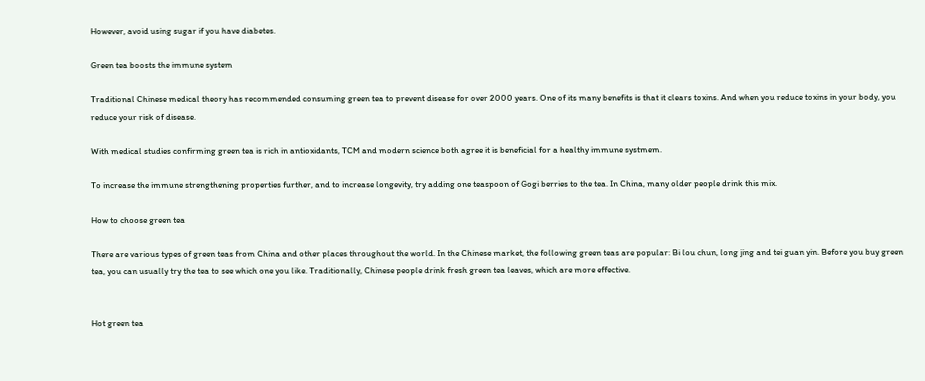However, avoid using sugar if you have diabetes.

Green tea boosts the immune system

Traditional Chinese medical theory has recommended consuming green tea to prevent disease for over 2000 years. One of its many benefits is that it clears toxins. And when you reduce toxins in your body, you reduce your risk of disease.

With medical studies confirming green tea is rich in antioxidants, TCM and modern science both agree it is beneficial for a healthy immune systmem.

To increase the immune strengthening properties further, and to increase longevity, try adding one teaspoon of Gogi berries to the tea. In China, many older people drink this mix.

How to choose green tea

There are various types of green teas from China and other places throughout the world. In the Chinese market, the following green teas are popular: Bi lou chun, long jing and tei guan yin. Before you buy green tea, you can usually try the tea to see which one you like. Traditionally, Chinese people drink fresh green tea leaves, which are more effective.


Hot green tea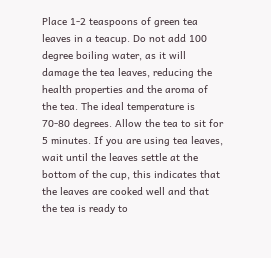Place 1-2 teaspoons of green tea leaves in a teacup. Do not add 100 degree boiling water, as it will damage the tea leaves, reducing the health properties and the aroma of the tea. The ideal temperature is 70-80 degrees. Allow the tea to sit for 5 minutes. If you are using tea leaves, wait until the leaves settle at the bottom of the cup, this indicates that the leaves are cooked well and that the tea is ready to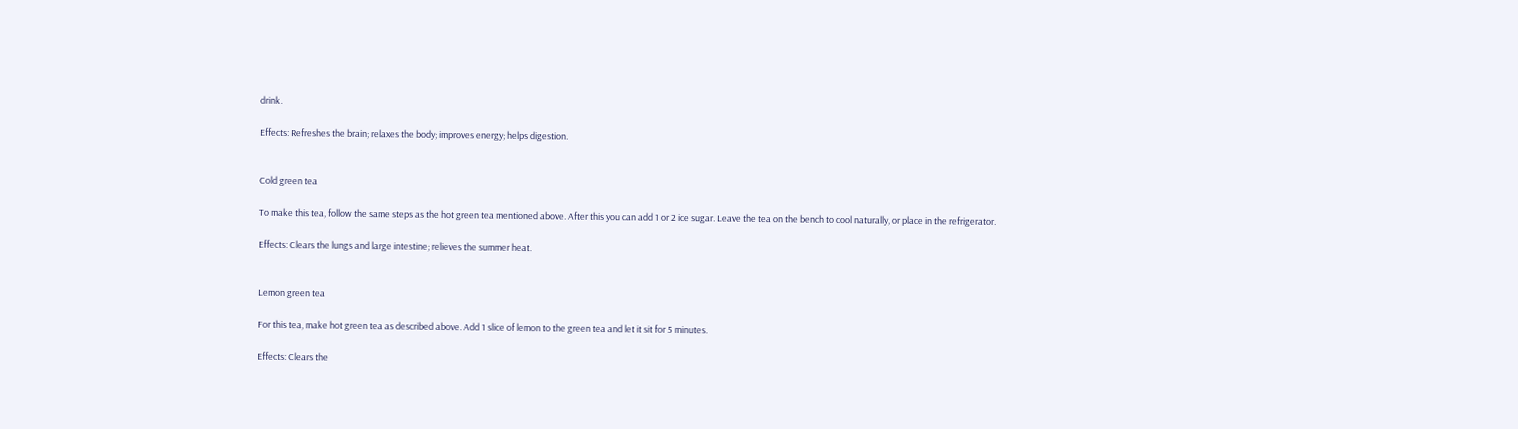drink.

Effects: Refreshes the brain; relaxes the body; improves energy; helps digestion.


Cold green tea

To make this tea, follow the same steps as the hot green tea mentioned above. After this you can add 1 or 2 ice sugar. Leave the tea on the bench to cool naturally, or place in the refrigerator.

Effects: Clears the lungs and large intestine; relieves the summer heat.


Lemon green tea

For this tea, make hot green tea as described above. Add 1 slice of lemon to the green tea and let it sit for 5 minutes.

Effects: Clears the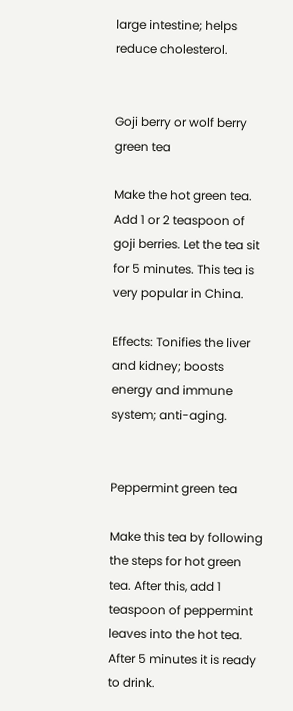large intestine; helps reduce cholesterol.


Goji berry or wolf berry green tea

Make the hot green tea. Add 1 or 2 teaspoon of goji berries. Let the tea sit for 5 minutes. This tea is very popular in China.

Effects: Tonifies the liver and kidney; boosts energy and immune system; anti-aging.


Peppermint green tea

Make this tea by following the steps for hot green tea. After this, add 1 teaspoon of peppermint leaves into the hot tea. After 5 minutes it is ready to drink.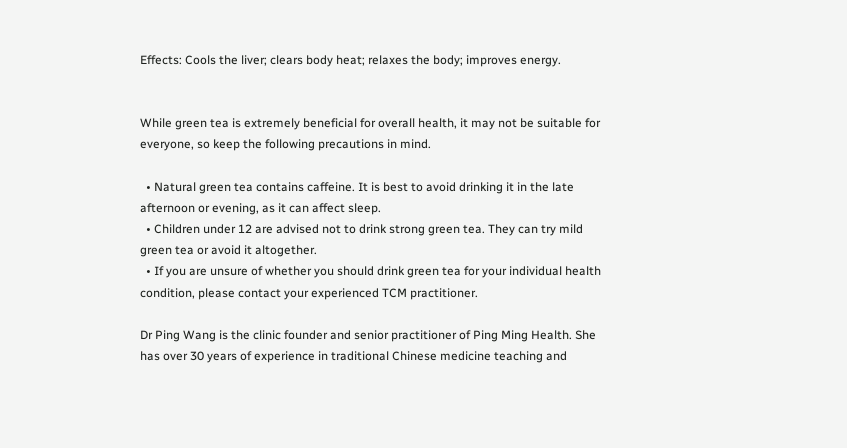Effects: Cools the liver; clears body heat; relaxes the body; improves energy.


While green tea is extremely beneficial for overall health, it may not be suitable for everyone, so keep the following precautions in mind.

  • Natural green tea contains caffeine. It is best to avoid drinking it in the late afternoon or evening, as it can affect sleep.
  • Children under 12 are advised not to drink strong green tea. They can try mild green tea or avoid it altogether.
  • If you are unsure of whether you should drink green tea for your individual health condition, please contact your experienced TCM practitioner.

Dr Ping Wang is the clinic founder and senior practitioner of Ping Ming Health. She has over 30 years of experience in traditional Chinese medicine teaching and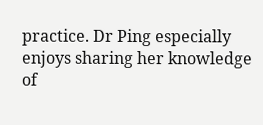practice. Dr Ping especially enjoys sharing her knowledge of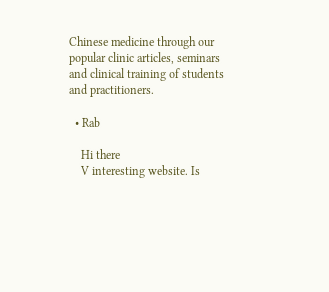Chinese medicine through our popular clinic articles, seminars and clinical training of students and practitioners.

  • Rab

    Hi there
    V interesting website. Is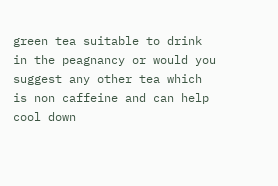green tea suitable to drink in the peagnancy or would you suggest any other tea which is non caffeine and can help cool down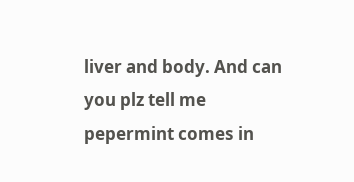liver and body. And can you plz tell me pepermint comes in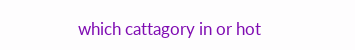which cattagory in or hot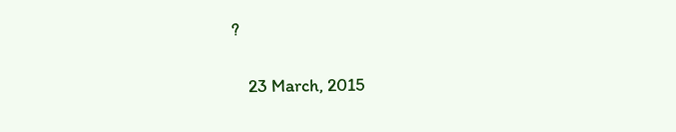?

    23 March, 2015